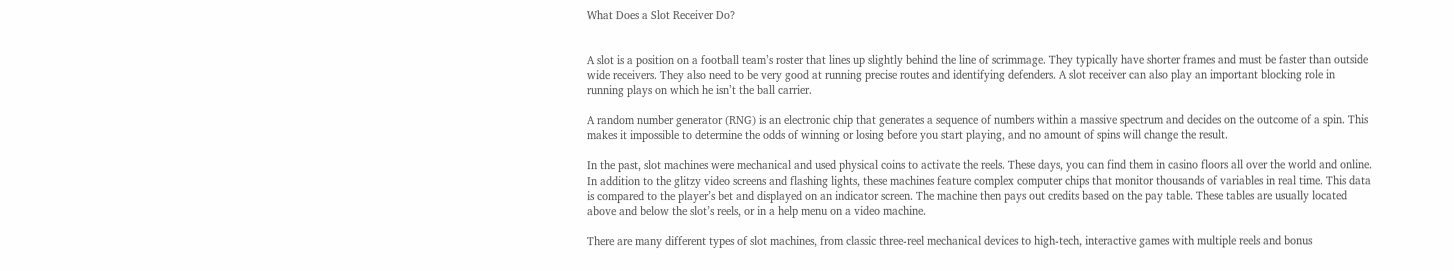What Does a Slot Receiver Do?


A slot is a position on a football team’s roster that lines up slightly behind the line of scrimmage. They typically have shorter frames and must be faster than outside wide receivers. They also need to be very good at running precise routes and identifying defenders. A slot receiver can also play an important blocking role in running plays on which he isn’t the ball carrier.

A random number generator (RNG) is an electronic chip that generates a sequence of numbers within a massive spectrum and decides on the outcome of a spin. This makes it impossible to determine the odds of winning or losing before you start playing, and no amount of spins will change the result.

In the past, slot machines were mechanical and used physical coins to activate the reels. These days, you can find them in casino floors all over the world and online. In addition to the glitzy video screens and flashing lights, these machines feature complex computer chips that monitor thousands of variables in real time. This data is compared to the player’s bet and displayed on an indicator screen. The machine then pays out credits based on the pay table. These tables are usually located above and below the slot’s reels, or in a help menu on a video machine.

There are many different types of slot machines, from classic three-reel mechanical devices to high-tech, interactive games with multiple reels and bonus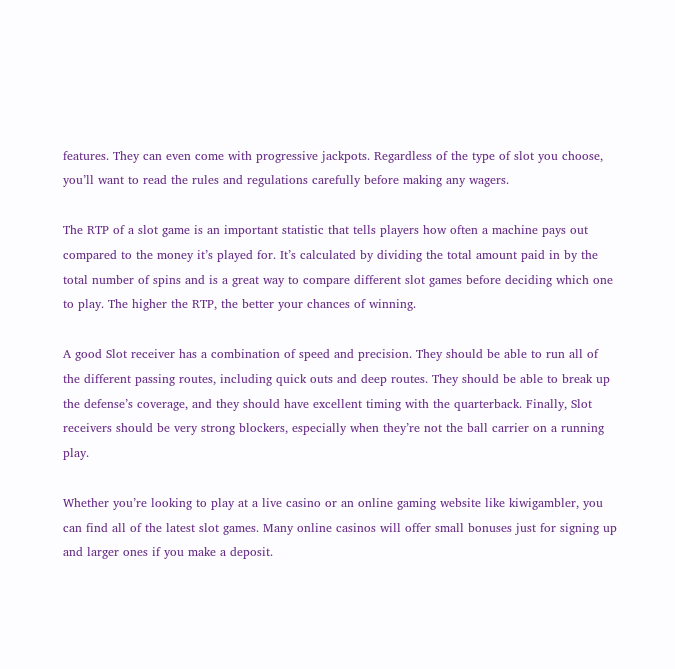features. They can even come with progressive jackpots. Regardless of the type of slot you choose, you’ll want to read the rules and regulations carefully before making any wagers.

The RTP of a slot game is an important statistic that tells players how often a machine pays out compared to the money it’s played for. It’s calculated by dividing the total amount paid in by the total number of spins and is a great way to compare different slot games before deciding which one to play. The higher the RTP, the better your chances of winning.

A good Slot receiver has a combination of speed and precision. They should be able to run all of the different passing routes, including quick outs and deep routes. They should be able to break up the defense’s coverage, and they should have excellent timing with the quarterback. Finally, Slot receivers should be very strong blockers, especially when they’re not the ball carrier on a running play.

Whether you’re looking to play at a live casino or an online gaming website like kiwigambler, you can find all of the latest slot games. Many online casinos will offer small bonuses just for signing up and larger ones if you make a deposit.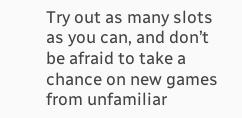Try out as many slots as you can, and don’t be afraid to take a chance on new games from unfamiliar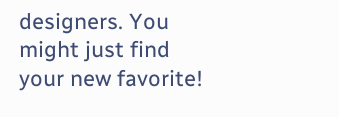designers. You might just find your new favorite!